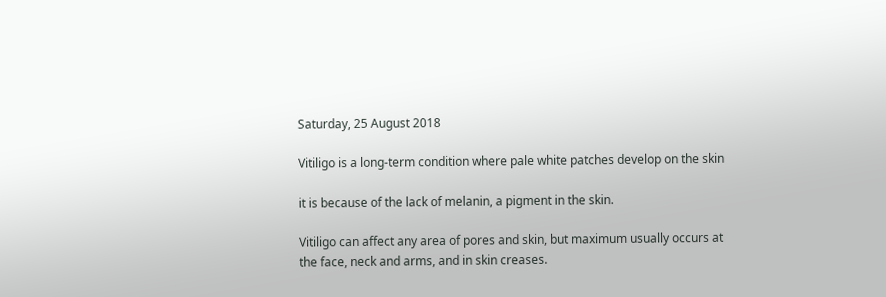Saturday, 25 August 2018

Vitiligo is a long-term condition where pale white patches develop on the skin

it is because of the lack of melanin, a pigment in the skin.

Vitiligo can affect any area of pores and skin, but maximum usually occurs at the face, neck and arms, and in skin creases.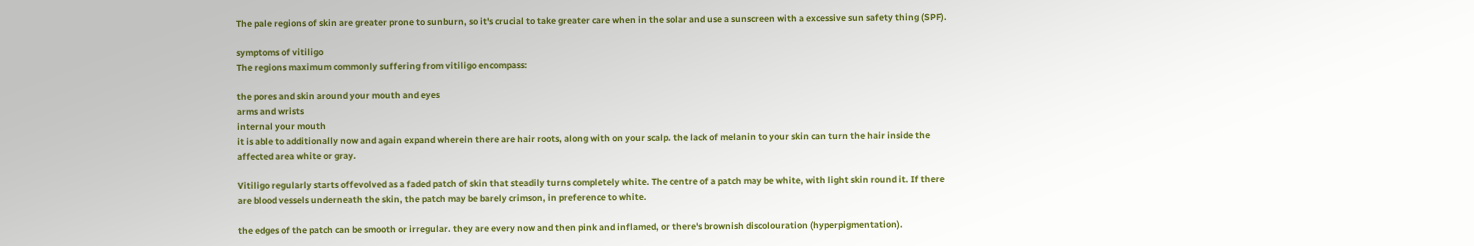The pale regions of skin are greater prone to sunburn, so it's crucial to take greater care when in the solar and use a sunscreen with a excessive sun safety thing (SPF).

symptoms of vitiligo
The regions maximum commonly suffering from vitiligo encompass:

the pores and skin around your mouth and eyes
arms and wrists
internal your mouth
it is able to additionally now and again expand wherein there are hair roots, along with on your scalp. the lack of melanin to your skin can turn the hair inside the affected area white or gray.

Vitiligo regularly starts offevolved as a faded patch of skin that steadily turns completely white. The centre of a patch may be white, with light skin round it. If there are blood vessels underneath the skin, the patch may be barely crimson, in preference to white.

the edges of the patch can be smooth or irregular. they are every now and then pink and inflamed, or there's brownish discolouration (hyperpigmentation).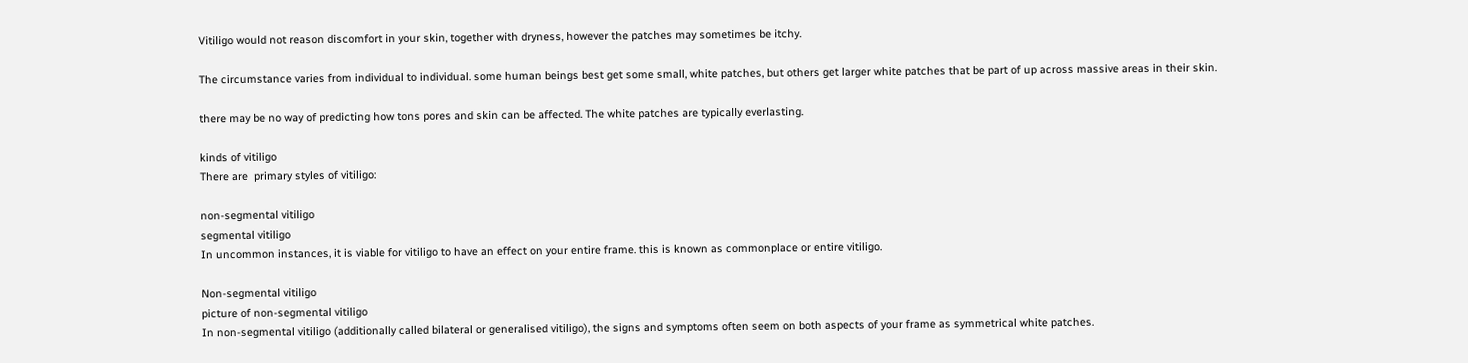Vitiligo would not reason discomfort in your skin, together with dryness, however the patches may sometimes be itchy.

The circumstance varies from individual to individual. some human beings best get some small, white patches, but others get larger white patches that be part of up across massive areas in their skin.

there may be no way of predicting how tons pores and skin can be affected. The white patches are typically everlasting.

kinds of vitiligo
There are  primary styles of vitiligo:

non-segmental vitiligo
segmental vitiligo
In uncommon instances, it is viable for vitiligo to have an effect on your entire frame. this is known as commonplace or entire vitiligo.

Non-segmental vitiligo
picture of non-segmental vitiligo
In non-segmental vitiligo (additionally called bilateral or generalised vitiligo), the signs and symptoms often seem on both aspects of your frame as symmetrical white patches.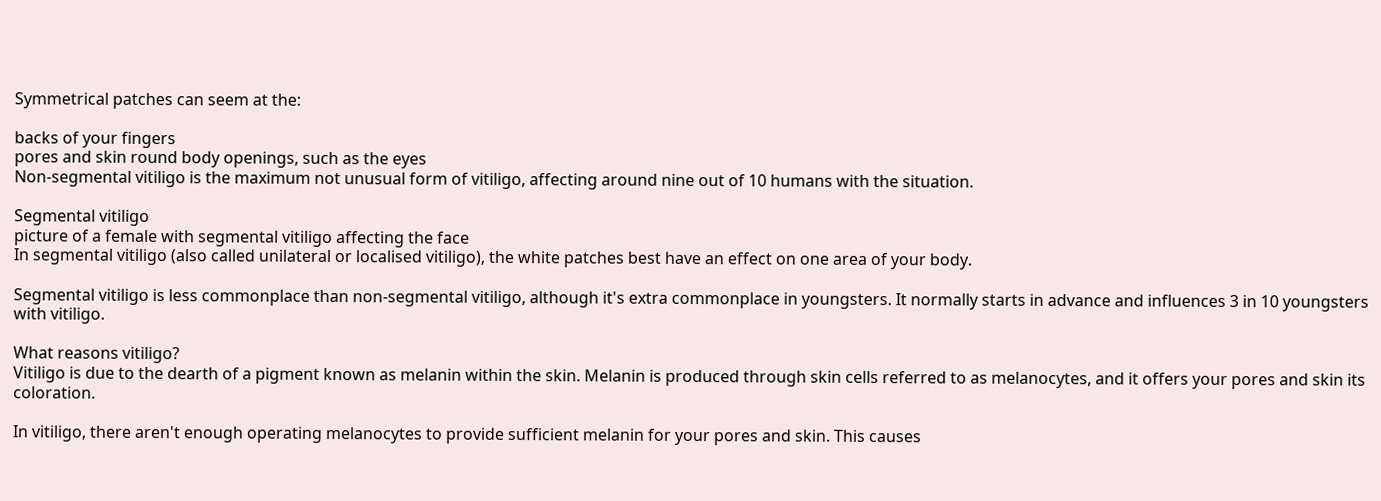Symmetrical patches can seem at the:

backs of your fingers
pores and skin round body openings, such as the eyes
Non-segmental vitiligo is the maximum not unusual form of vitiligo, affecting around nine out of 10 humans with the situation.

Segmental vitiligo
picture of a female with segmental vitiligo affecting the face
In segmental vitiligo (also called unilateral or localised vitiligo), the white patches best have an effect on one area of your body.

Segmental vitiligo is less commonplace than non-segmental vitiligo, although it's extra commonplace in youngsters. It normally starts in advance and influences 3 in 10 youngsters with vitiligo.

What reasons vitiligo?
Vitiligo is due to the dearth of a pigment known as melanin within the skin. Melanin is produced through skin cells referred to as melanocytes, and it offers your pores and skin its coloration.

In vitiligo, there aren't enough operating melanocytes to provide sufficient melanin for your pores and skin. This causes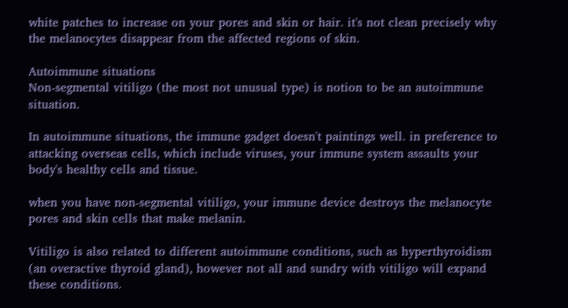white patches to increase on your pores and skin or hair. it's not clean precisely why the melanocytes disappear from the affected regions of skin.

Autoimmune situations
Non-segmental vitiligo (the most not unusual type) is notion to be an autoimmune situation.

In autoimmune situations, the immune gadget doesn't paintings well. in preference to attacking overseas cells, which include viruses, your immune system assaults your body's healthy cells and tissue.

when you have non-segmental vitiligo, your immune device destroys the melanocyte pores and skin cells that make melanin.

Vitiligo is also related to different autoimmune conditions, such as hyperthyroidism (an overactive thyroid gland), however not all and sundry with vitiligo will expand these conditions.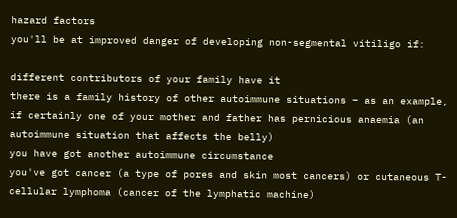hazard factors
you'll be at improved danger of developing non-segmental vitiligo if:

different contributors of your family have it
there is a family history of other autoimmune situations – as an example, if certainly one of your mother and father has pernicious anaemia (an autoimmune situation that affects the belly)
you have got another autoimmune circumstance
you've got cancer (a type of pores and skin most cancers) or cutaneous T-cellular lymphoma (cancer of the lymphatic machine)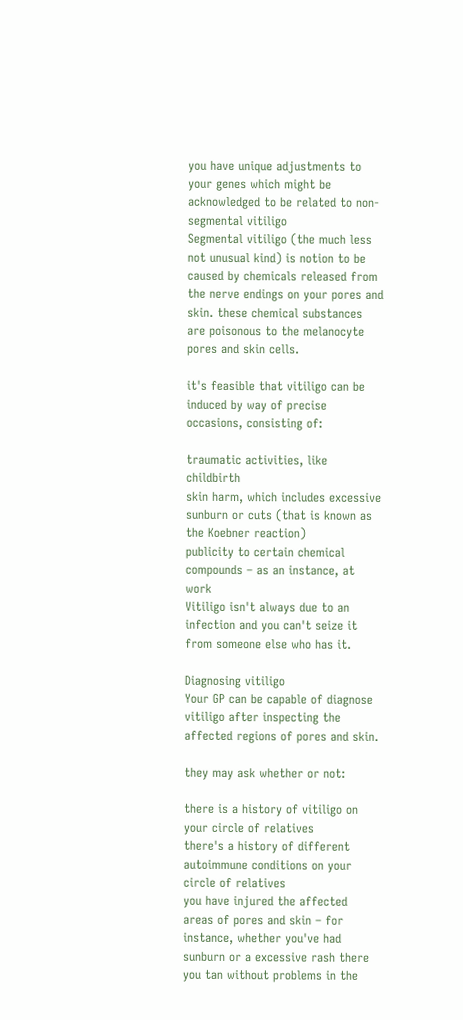you have unique adjustments to your genes which might be acknowledged to be related to non-segmental vitiligo
Segmental vitiligo (the much less not unusual kind) is notion to be caused by chemicals released from the nerve endings on your pores and skin. these chemical substances are poisonous to the melanocyte pores and skin cells.

it's feasible that vitiligo can be induced by way of precise occasions, consisting of:

traumatic activities, like childbirth
skin harm, which includes excessive sunburn or cuts (that is known as the Koebner reaction)
publicity to certain chemical compounds – as an instance, at work
Vitiligo isn't always due to an infection and you can't seize it from someone else who has it.

Diagnosing vitiligo
Your GP can be capable of diagnose vitiligo after inspecting the affected regions of pores and skin.

they may ask whether or not:

there is a history of vitiligo on your circle of relatives
there's a history of different autoimmune conditions on your circle of relatives
you have injured the affected areas of pores and skin – for instance, whether you've had sunburn or a excessive rash there
you tan without problems in the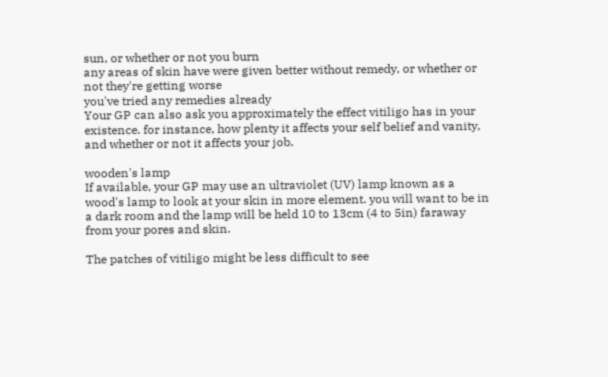sun, or whether or not you burn
any areas of skin have were given better without remedy, or whether or not they're getting worse
you've tried any remedies already
Your GP can also ask you approximately the effect vitiligo has in your existence. for instance, how plenty it affects your self belief and vanity, and whether or not it affects your job.

wooden's lamp
If available, your GP may use an ultraviolet (UV) lamp known as a wood's lamp to look at your skin in more element. you will want to be in a dark room and the lamp will be held 10 to 13cm (4 to 5in) faraway from your pores and skin.

The patches of vitiligo might be less difficult to see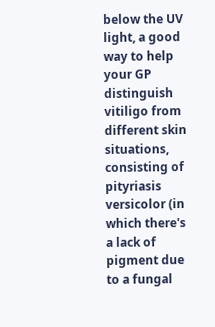below the UV light, a good way to help your GP distinguish vitiligo from different skin situations, consisting of pityriasis versicolor (in which there's a lack of pigment due to a fungal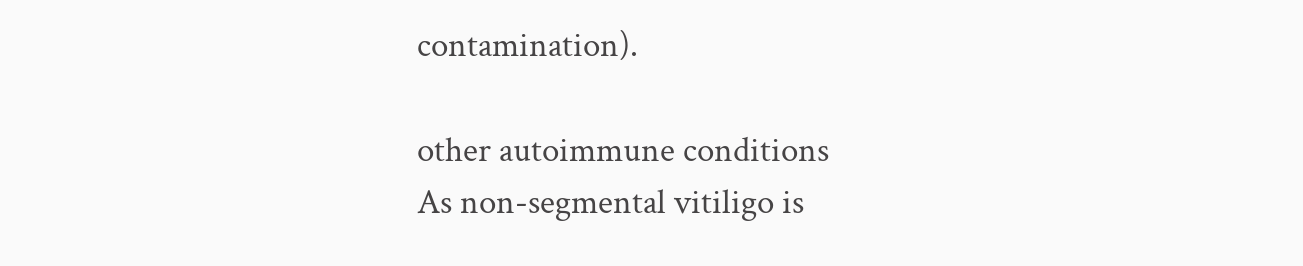contamination).

other autoimmune conditions
As non-segmental vitiligo is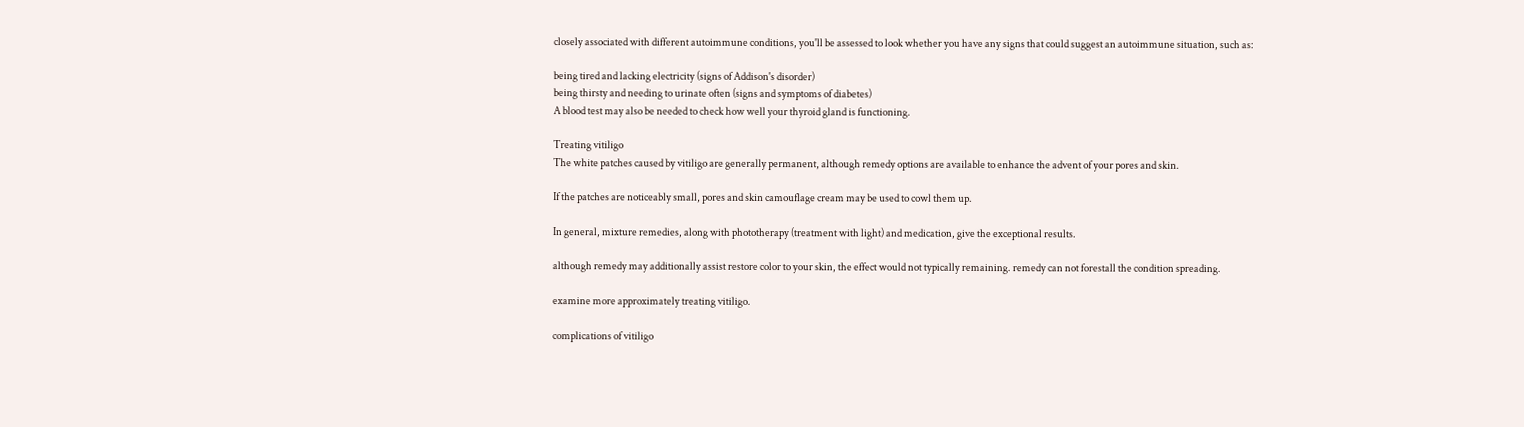closely associated with different autoimmune conditions, you'll be assessed to look whether you have any signs that could suggest an autoimmune situation, such as:

being tired and lacking electricity (signs of Addison's disorder)
being thirsty and needing to urinate often (signs and symptoms of diabetes)
A blood test may also be needed to check how well your thyroid gland is functioning.

Treating vitiligo
The white patches caused by vitiligo are generally permanent, although remedy options are available to enhance the advent of your pores and skin.

If the patches are noticeably small, pores and skin camouflage cream may be used to cowl them up.

In general, mixture remedies, along with phototherapy (treatment with light) and medication, give the exceptional results.

although remedy may additionally assist restore color to your skin, the effect would not typically remaining. remedy can not forestall the condition spreading.

examine more approximately treating vitiligo.

complications of vitiligo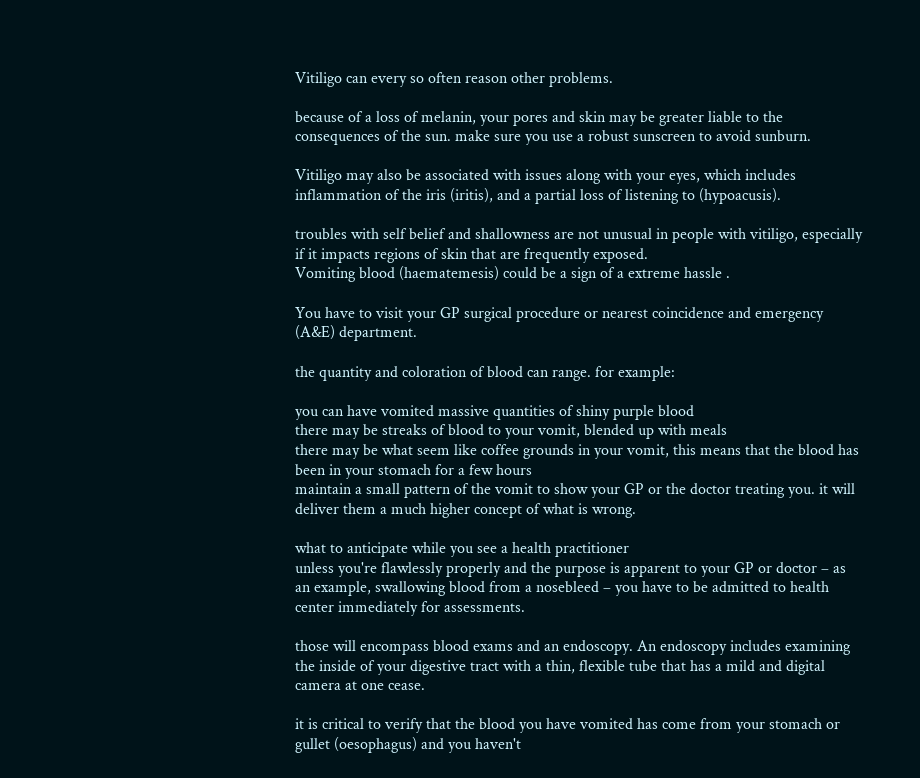Vitiligo can every so often reason other problems.

because of a loss of melanin, your pores and skin may be greater liable to the consequences of the sun. make sure you use a robust sunscreen to avoid sunburn.

Vitiligo may also be associated with issues along with your eyes, which includes inflammation of the iris (iritis), and a partial loss of listening to (hypoacusis).

troubles with self belief and shallowness are not unusual in people with vitiligo, especially if it impacts regions of skin that are frequently exposed.
Vomiting blood (haematemesis) could be a sign of a extreme hassle .

You have to visit your GP surgical procedure or nearest coincidence and emergency (A&E) department.

the quantity and coloration of blood can range. for example:

you can have vomited massive quantities of shiny purple blood
there may be streaks of blood to your vomit, blended up with meals
there may be what seem like coffee grounds in your vomit, this means that the blood has been in your stomach for a few hours
maintain a small pattern of the vomit to show your GP or the doctor treating you. it will deliver them a much higher concept of what is wrong.

what to anticipate while you see a health practitioner
unless you're flawlessly properly and the purpose is apparent to your GP or doctor – as an example, swallowing blood from a nosebleed – you have to be admitted to health center immediately for assessments.

those will encompass blood exams and an endoscopy. An endoscopy includes examining the inside of your digestive tract with a thin, flexible tube that has a mild and digital camera at one cease.

it is critical to verify that the blood you have vomited has come from your stomach or gullet (oesophagus) and you haven't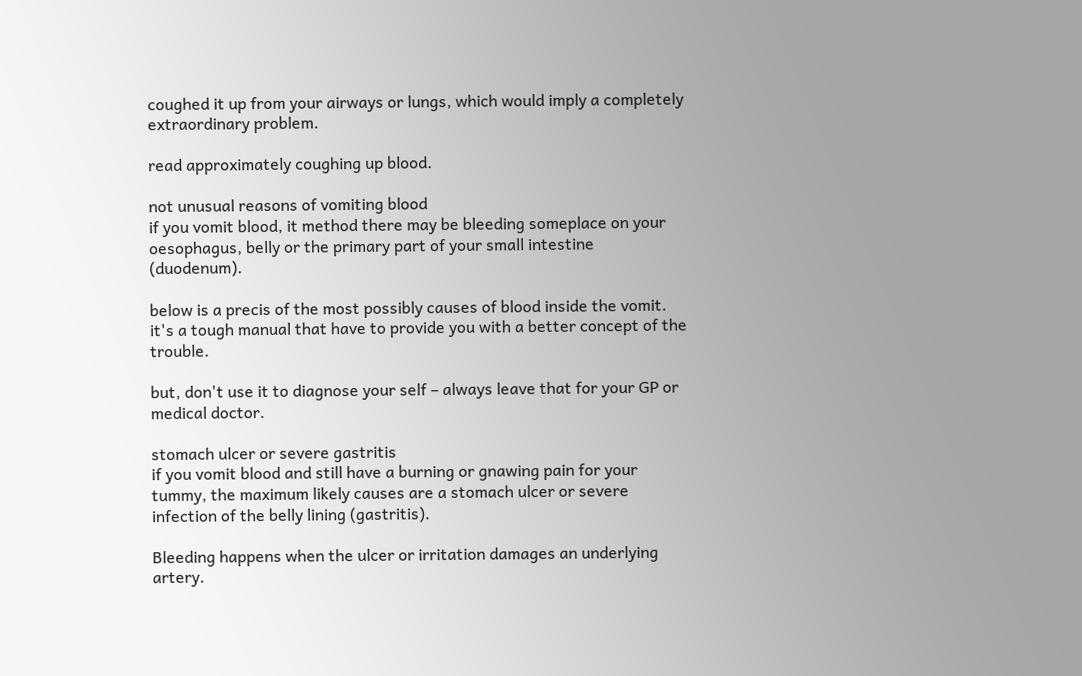coughed it up from your airways or lungs, which would imply a completely extraordinary problem.

read approximately coughing up blood.

not unusual reasons of vomiting blood
if you vomit blood, it method there may be bleeding someplace on your oesophagus, belly or the primary part of your small intestine (duodenum).

below is a precis of the most possibly causes of blood inside the vomit. it's a tough manual that have to provide you with a better concept of the trouble.

but, don't use it to diagnose your self – always leave that for your GP or medical doctor.

stomach ulcer or severe gastritis
if you vomit blood and still have a burning or gnawing pain for your tummy, the maximum likely causes are a stomach ulcer or severe infection of the belly lining (gastritis).

Bleeding happens when the ulcer or irritation damages an underlying artery.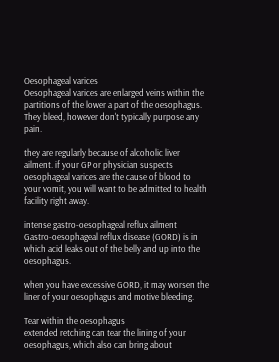Oesophageal varices
Oesophageal varices are enlarged veins within the partitions of the lower a part of the oesophagus. They bleed, however don't typically purpose any pain.

they are regularly because of alcoholic liver ailment. if your GP or physician suspects oesophageal varices are the cause of blood to your vomit, you will want to be admitted to health facility right away.

intense gastro-oesophageal reflux ailment
Gastro-oesophageal reflux disease (GORD) is in which acid leaks out of the belly and up into the oesophagus.

when you have excessive GORD, it may worsen the liner of your oesophagus and motive bleeding.

Tear within the oesophagus
extended retching can tear the lining of your oesophagus, which also can bring about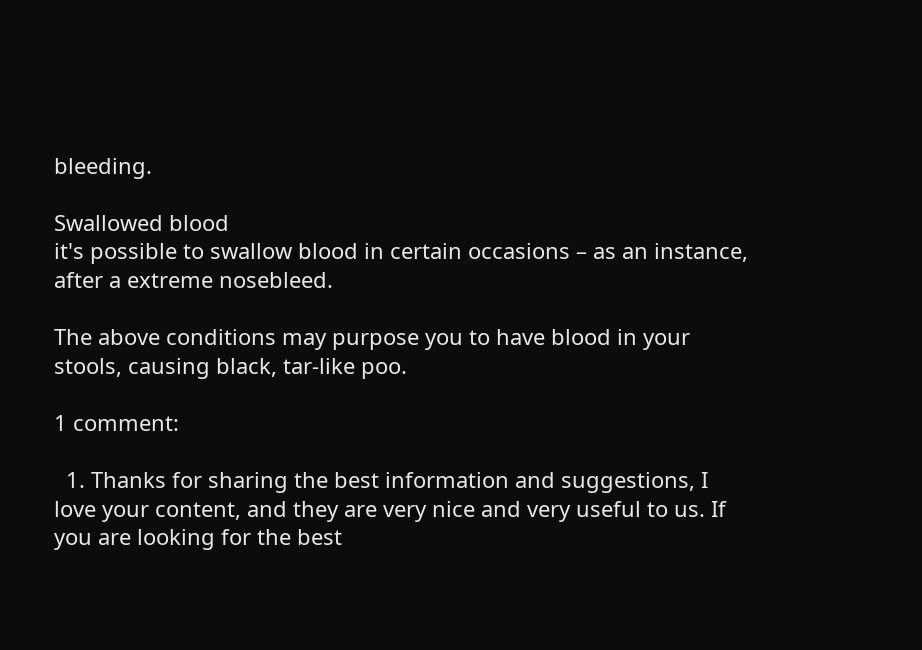bleeding.

Swallowed blood
it's possible to swallow blood in certain occasions – as an instance, after a extreme nosebleed.

The above conditions may purpose you to have blood in your stools, causing black, tar-like poo.

1 comment:

  1. Thanks for sharing the best information and suggestions, I love your content, and they are very nice and very useful to us. If you are looking for the best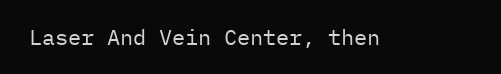Laser And Vein Center, then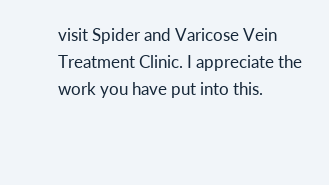visit Spider and Varicose Vein Treatment Clinic. I appreciate the work you have put into this.